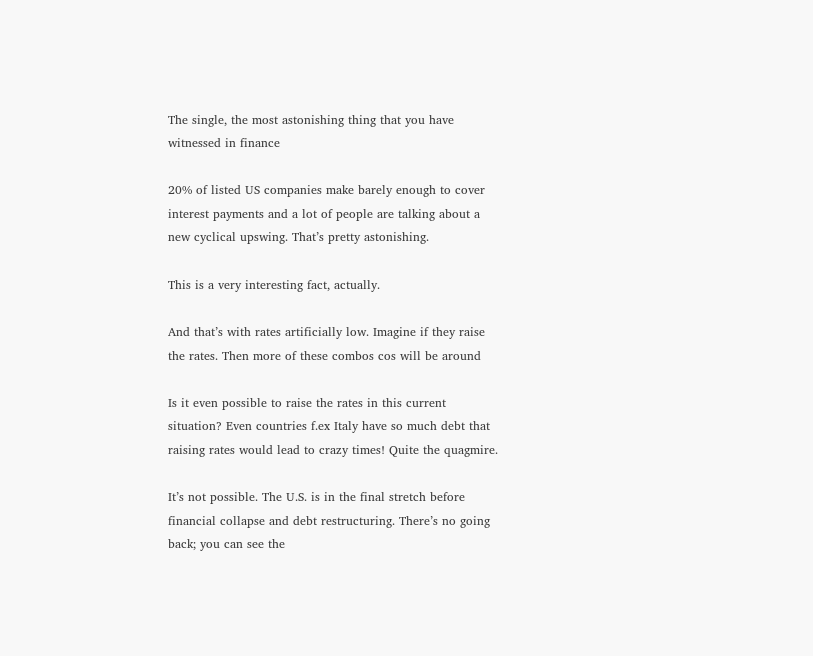The single, the most astonishing thing that you have witnessed in finance

20% of listed US companies make barely enough to cover interest payments and a lot of people are talking about a new cyclical upswing. That’s pretty astonishing.

This is a very interesting fact, actually.

And that’s with rates artificially low. Imagine if they raise the rates. Then more of these combos cos will be around

Is it even possible to raise the rates in this current situation? Even countries f.ex Italy have so much debt that raising rates would lead to crazy times! Quite the quagmire.

It’s not possible. The U.S. is in the final stretch before financial collapse and debt restructuring. There’s no going back; you can see the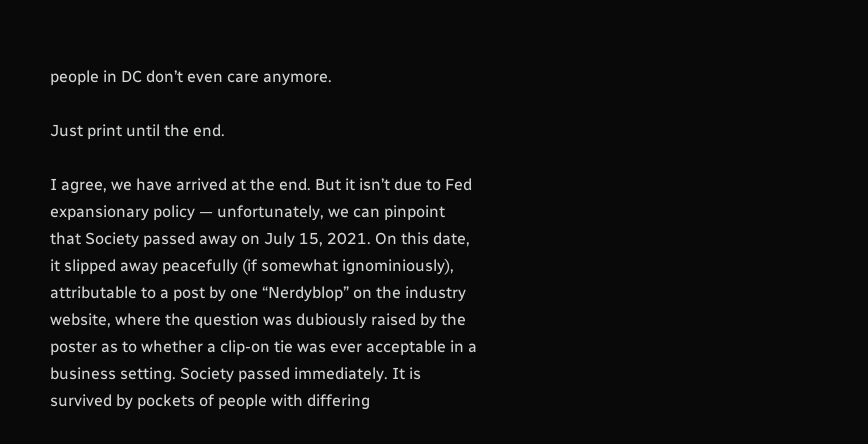people in DC don’t even care anymore.

Just print until the end.

I agree, we have arrived at the end. But it isn’t due to Fed expansionary policy — unfortunately, we can pinpoint that Society passed away on July 15, 2021. On this date, it slipped away peacefully (if somewhat ignominiously), attributable to a post by one “Nerdyblop” on the industry website, where the question was dubiously raised by the poster as to whether a clip-on tie was ever acceptable in a business setting. Society passed immediately. It is survived by pockets of people with differing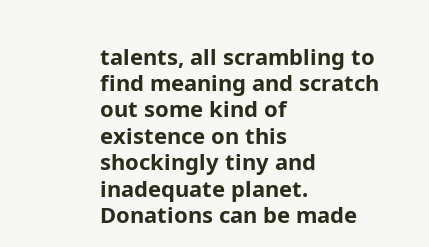talents, all scrambling to find meaning and scratch out some kind of existence on this shockingly tiny and inadequate planet. Donations can be made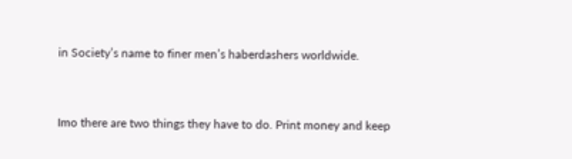in Society’s name to finer men’s haberdashers worldwide.


Imo there are two things they have to do. Print money and keep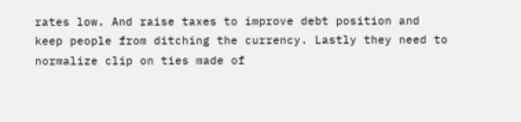rates low. And raise taxes to improve debt position and keep people from ditching the currency. Lastly they need to normalize clip on ties made of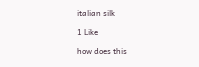italian silk

1 Like

how does this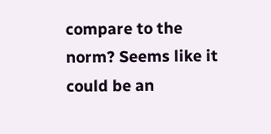compare to the norm? Seems like it could be an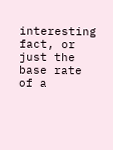interesting fact, or just the base rate of a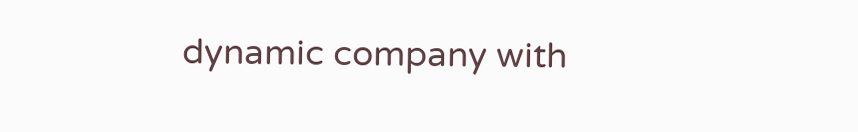dynamic company with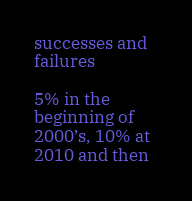successes and failures

5% in the beginning of 2000’s, 10% at 2010 and then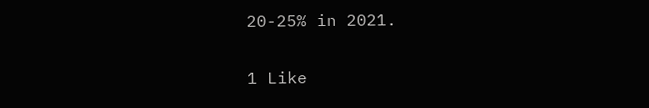20-25% in 2021.

1 Like